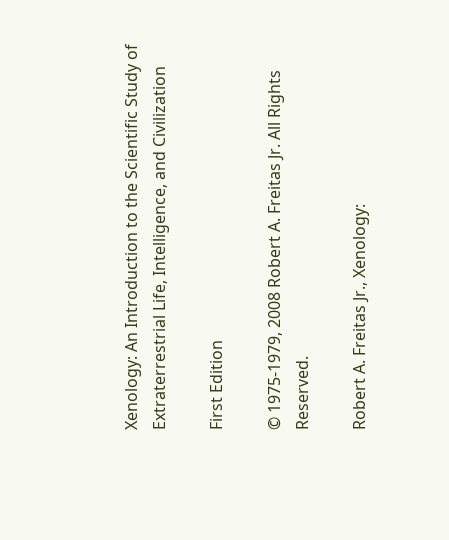Xenology: An Introduction to the Scientific Study of Extraterrestrial Life, Intelligence, and Civilization

First Edition

© 1975-1979, 2008 Robert A. Freitas Jr. All Rights Reserved.

Robert A. Freitas Jr., Xenology: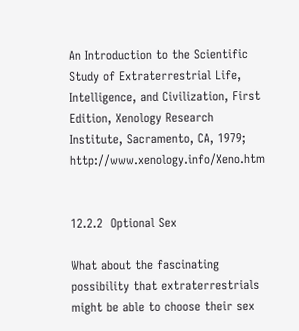An Introduction to the Scientific Study of Extraterrestrial Life, Intelligence, and Civilization, First Edition, Xenology Research Institute, Sacramento, CA, 1979; http://www.xenology.info/Xeno.htm


12.2.2  Optional Sex

What about the fascinating possibility that extraterrestrials might be able to choose their sex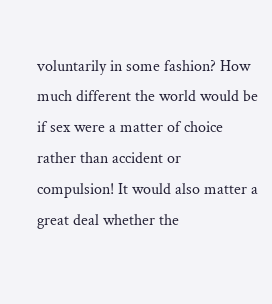voluntarily in some fashion? How much different the world would be if sex were a matter of choice rather than accident or compulsion! It would also matter a great deal whether the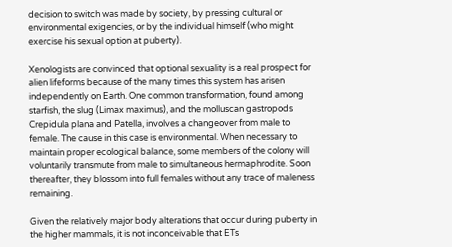decision to switch was made by society, by pressing cultural or environmental exigencies, or by the individual himself (who might exercise his sexual option at puberty).

Xenologists are convinced that optional sexuality is a real prospect for alien lifeforms because of the many times this system has arisen independently on Earth. One common transformation, found among starfish, the slug (Limax maximus), and the molluscan gastropods Crepidula plana and Patella, involves a changeover from male to female. The cause in this case is environmental. When necessary to maintain proper ecological balance, some members of the colony will voluntarily transmute from male to simultaneous hermaphrodite. Soon thereafter, they blossom into full females without any trace of maleness remaining.

Given the relatively major body alterations that occur during puberty in the higher mammals, it is not inconceivable that ETs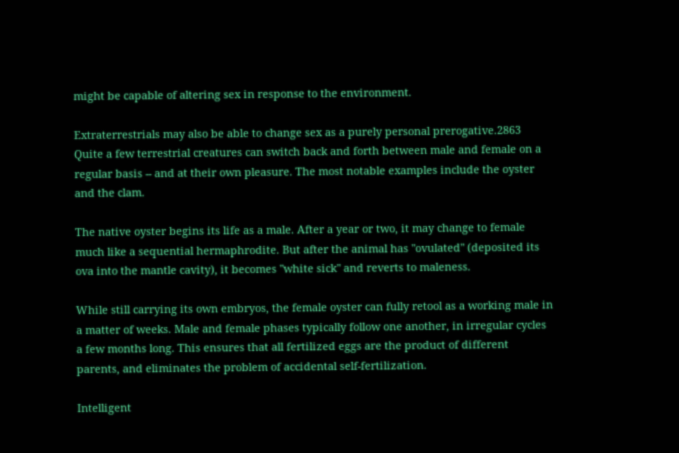might be capable of altering sex in response to the environment.

Extraterrestrials may also be able to change sex as a purely personal prerogative.2863 Quite a few terrestrial creatures can switch back and forth between male and female on a regular basis -- and at their own pleasure. The most notable examples include the oyster and the clam.

The native oyster begins its life as a male. After a year or two, it may change to female much like a sequential hermaphrodite. But after the animal has "ovulated" (deposited its ova into the mantle cavity), it becomes "white sick" and reverts to maleness.

While still carrying its own embryos, the female oyster can fully retool as a working male in a matter of weeks. Male and female phases typically follow one another, in irregular cycles a few months long. This ensures that all fertilized eggs are the product of different parents, and eliminates the problem of accidental self-fertilization.

Intelligent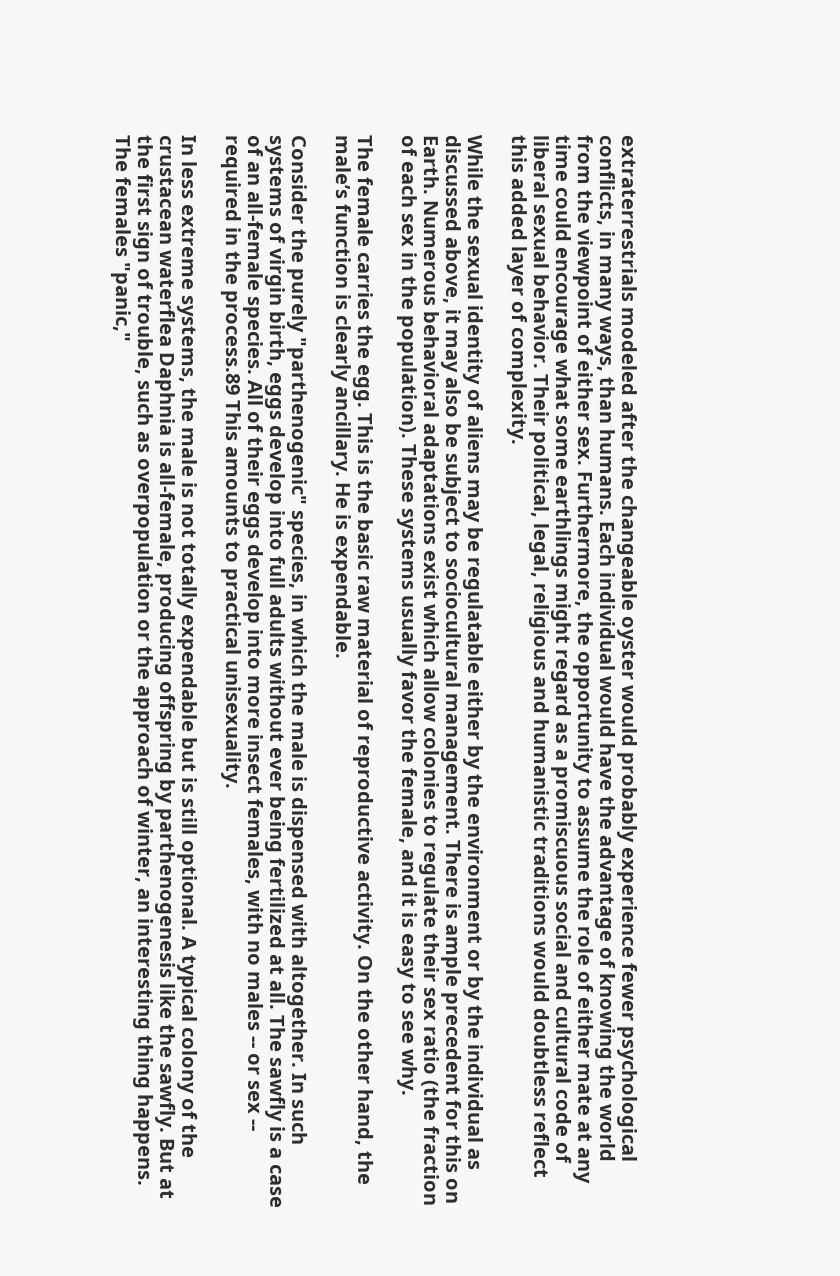extraterrestrials modeled after the changeable oyster would probably experience fewer psychological conflicts, in many ways, than humans. Each individual would have the advantage of knowing the world from the viewpoint of either sex. Furthermore, the opportunity to assume the role of either mate at any time could encourage what some earthlings might regard as a promiscuous social and cultural code of liberal sexual behavior. Their political, legal, religious and humanistic traditions would doubtless reflect this added layer of complexity.

While the sexual identity of aliens may be regulatable either by the environment or by the individual as discussed above, it may also be subject to sociocultural management. There is ample precedent for this on Earth. Numerous behavioral adaptations exist which allow colonies to regulate their sex ratio (the fraction of each sex in the population). These systems usually favor the female, and it is easy to see why.

The female carries the egg. This is the basic raw material of reproductive activity. On the other hand, the male’s function is clearly ancillary. He is expendable.

Consider the purely "parthenogenic" species, in which the male is dispensed with altogether. In such systems of virgin birth, eggs develop into full adults without ever being fertilized at all. The sawfly is a case of an all-female species. All of their eggs develop into more insect females, with no males -- or sex -- required in the process.89 This amounts to practical unisexuality.

In less extreme systems, the male is not totally expendable but is still optional. A typical colony of the crustacean waterflea Daphnia is all-female, producing offspring by parthenogenesis like the sawfly. But at the first sign of trouble, such as overpopulation or the approach of winter, an interesting thing happens. The females "panic,"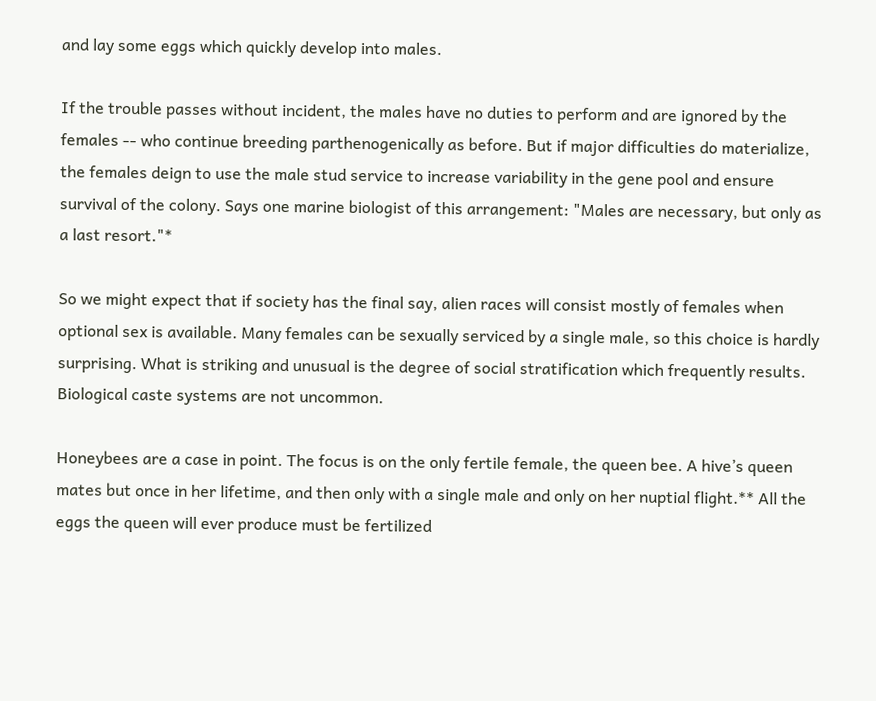and lay some eggs which quickly develop into males.

If the trouble passes without incident, the males have no duties to perform and are ignored by the females -- who continue breeding parthenogenically as before. But if major difficulties do materialize, the females deign to use the male stud service to increase variability in the gene pool and ensure survival of the colony. Says one marine biologist of this arrangement: "Males are necessary, but only as a last resort."*

So we might expect that if society has the final say, alien races will consist mostly of females when optional sex is available. Many females can be sexually serviced by a single male, so this choice is hardly surprising. What is striking and unusual is the degree of social stratification which frequently results. Biological caste systems are not uncommon.

Honeybees are a case in point. The focus is on the only fertile female, the queen bee. A hive’s queen mates but once in her lifetime, and then only with a single male and only on her nuptial flight.** All the eggs the queen will ever produce must be fertilized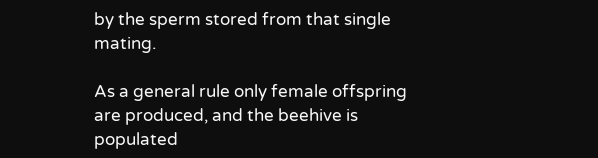by the sperm stored from that single mating.

As a general rule only female offspring are produced, and the beehive is populated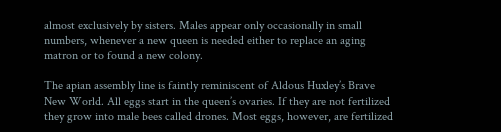almost exclusively by sisters. Males appear only occasionally in small numbers, whenever a new queen is needed either to replace an aging matron or to found a new colony.

The apian assembly line is faintly reminiscent of Aldous Huxley’s Brave New World. All eggs start in the queen’s ovaries. If they are not fertilized they grow into male bees called drones. Most eggs, however, are fertilized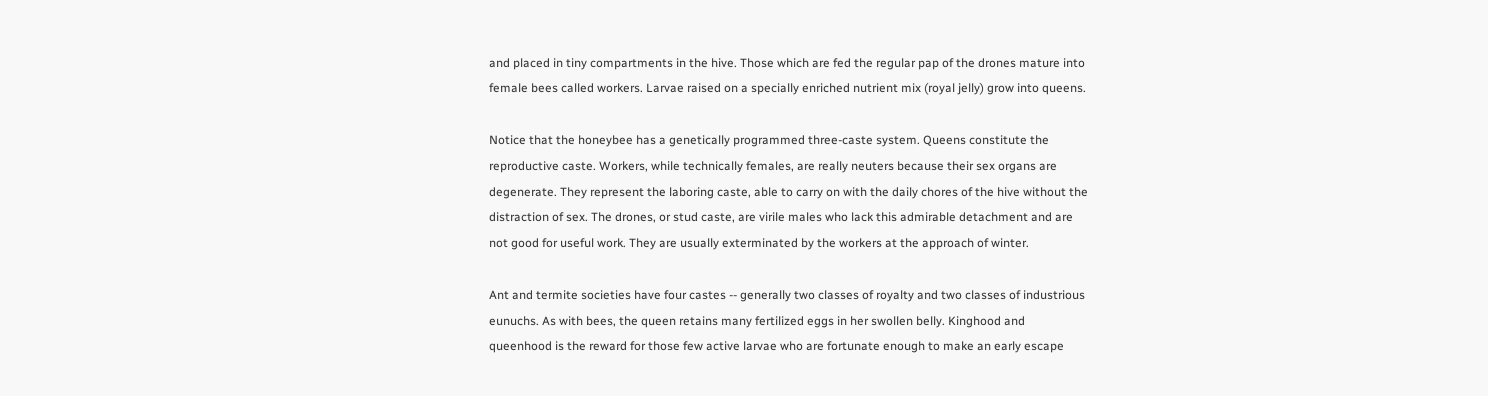and placed in tiny compartments in the hive. Those which are fed the regular pap of the drones mature into female bees called workers. Larvae raised on a specially enriched nutrient mix (royal jelly) grow into queens.

Notice that the honeybee has a genetically programmed three-caste system. Queens constitute the reproductive caste. Workers, while technically females, are really neuters because their sex organs are degenerate. They represent the laboring caste, able to carry on with the daily chores of the hive without the distraction of sex. The drones, or stud caste, are virile males who lack this admirable detachment and are not good for useful work. They are usually exterminated by the workers at the approach of winter.

Ant and termite societies have four castes -- generally two classes of royalty and two classes of industrious eunuchs. As with bees, the queen retains many fertilized eggs in her swollen belly. Kinghood and queenhood is the reward for those few active larvae who are fortunate enough to make an early escape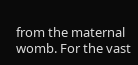from the maternal womb. For the vast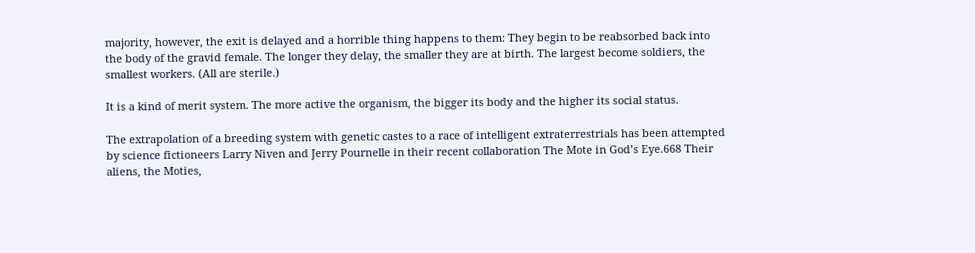majority, however, the exit is delayed and a horrible thing happens to them: They begin to be reabsorbed back into the body of the gravid female. The longer they delay, the smaller they are at birth. The largest become soldiers, the smallest workers. (All are sterile.)

It is a kind of merit system. The more active the organism, the bigger its body and the higher its social status.

The extrapolation of a breeding system with genetic castes to a race of intelligent extraterrestrials has been attempted by science fictioneers Larry Niven and Jerry Pournelle in their recent collaboration The Mote in God’s Eye.668 Their aliens, the Moties,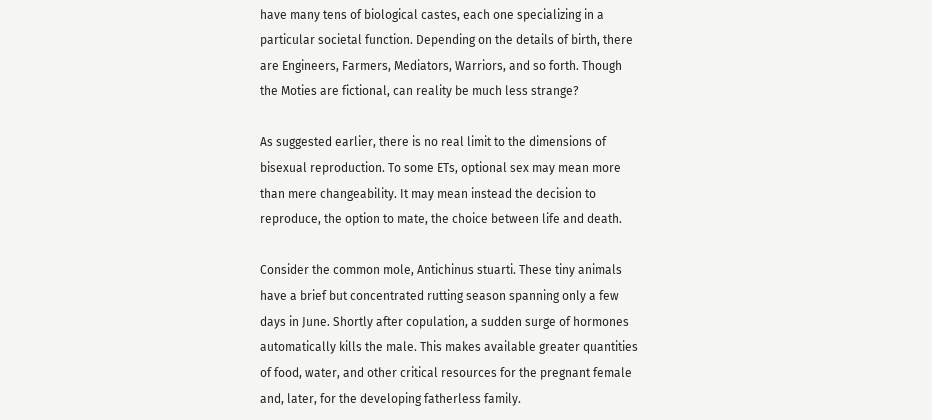have many tens of biological castes, each one specializing in a particular societal function. Depending on the details of birth, there are Engineers, Farmers, Mediators, Warriors, and so forth. Though the Moties are fictional, can reality be much less strange?

As suggested earlier, there is no real limit to the dimensions of bisexual reproduction. To some ETs, optional sex may mean more than mere changeability. It may mean instead the decision to reproduce, the option to mate, the choice between life and death.

Consider the common mole, Antichinus stuarti. These tiny animals have a brief but concentrated rutting season spanning only a few days in June. Shortly after copulation, a sudden surge of hormones automatically kills the male. This makes available greater quantities of food, water, and other critical resources for the pregnant female and, later, for the developing fatherless family.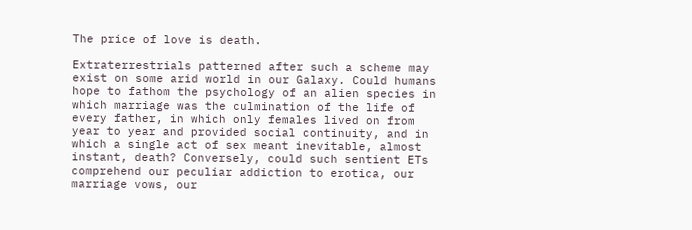The price of love is death.

Extraterrestrials patterned after such a scheme may exist on some arid world in our Galaxy. Could humans hope to fathom the psychology of an alien species in which marriage was the culmination of the life of every father, in which only females lived on from year to year and provided social continuity, and in which a single act of sex meant inevitable, almost instant, death? Conversely, could such sentient ETs comprehend our peculiar addiction to erotica, our marriage vows, our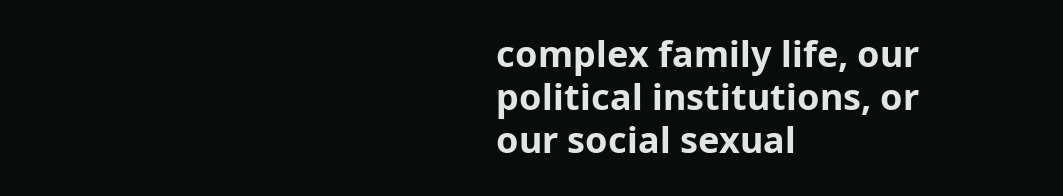complex family life, our political institutions, or our social sexual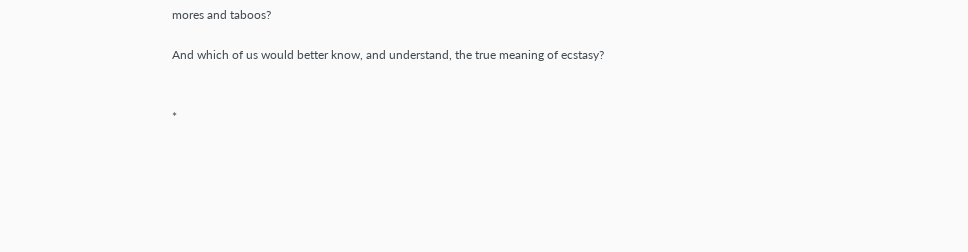mores and taboos?

And which of us would better know, and understand, the true meaning of ecstasy?


*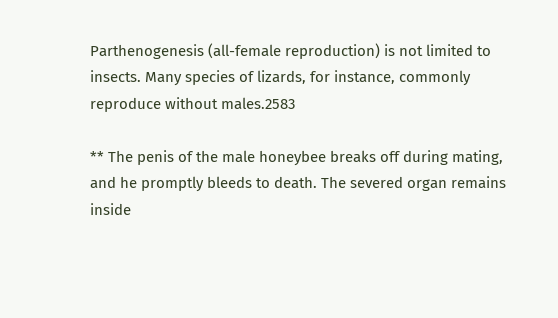Parthenogenesis (all-female reproduction) is not limited to insects. Many species of lizards, for instance, commonly reproduce without males.2583

** The penis of the male honeybee breaks off during mating, and he promptly bleeds to death. The severed organ remains inside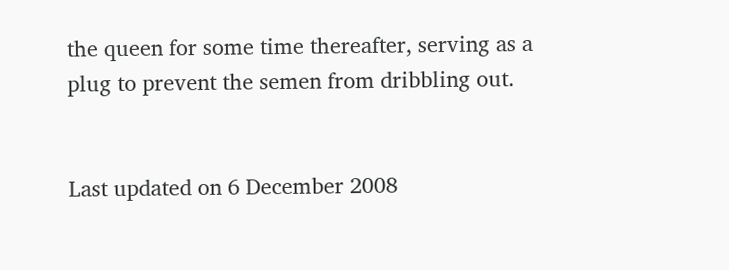the queen for some time thereafter, serving as a plug to prevent the semen from dribbling out.


Last updated on 6 December 2008